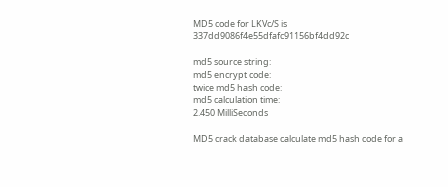MD5 code for LKVc/S is 337dd9086f4e55dfafc91156bf4dd92c

md5 source string:
md5 encrypt code:
twice md5 hash code:
md5 calculation time:
2.450 MilliSeconds

MD5 crack database calculate md5 hash code for a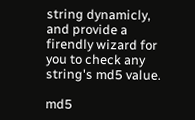string dynamicly, and provide a firendly wizard for you to check any string's md5 value.

md5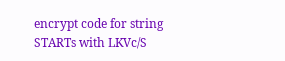encrypt code for string STARTs with LKVc/S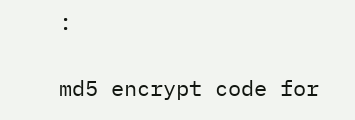:

md5 encrypt code for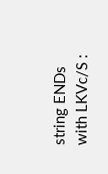string ENDs with LKVc/S :